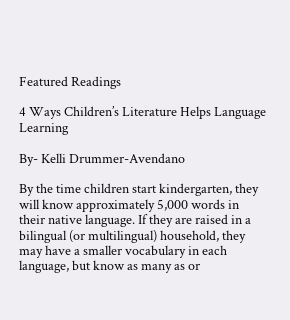Featured Readings

4 Ways Children’s Literature Helps Language Learning

By- Kelli Drummer-Avendano

By the time children start kindergarten, they will know approximately 5,000 words in their native language. If they are raised in a bilingual (or multilingual) household, they may have a smaller vocabulary in each language, but know as many as or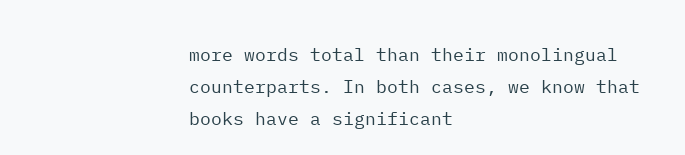more words total than their monolingual counterparts. In both cases, we know that books have a significant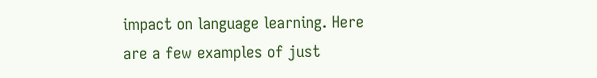impact on language learning. Here are a few examples of just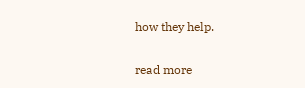how they help.

read more